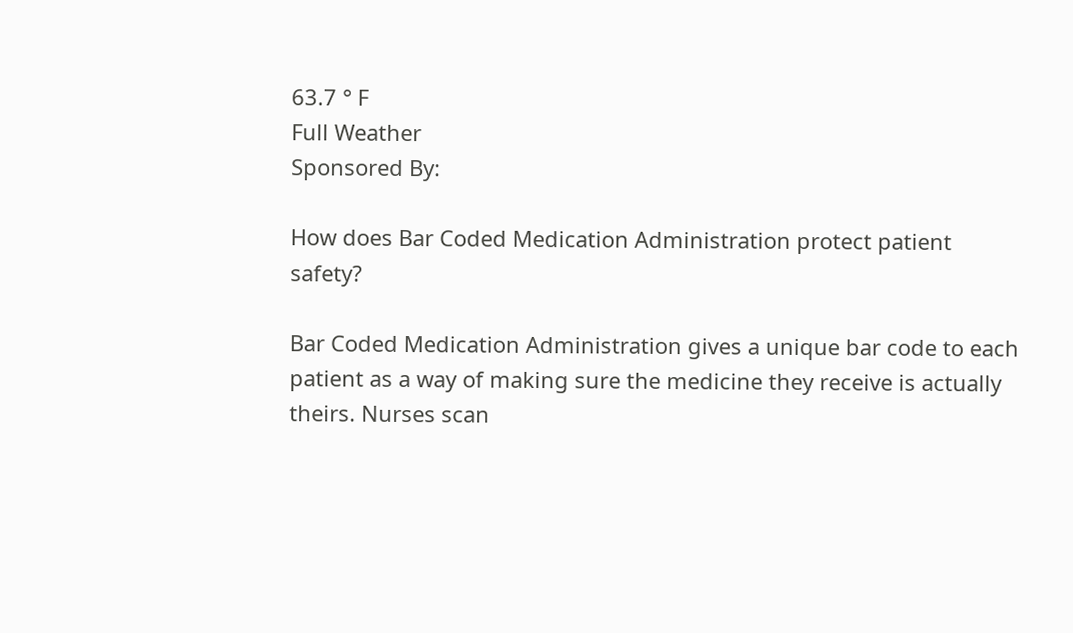63.7 ° F
Full Weather
Sponsored By:

How does Bar Coded Medication Administration protect patient safety?

Bar Coded Medication Administration gives a unique bar code to each patient as a way of making sure the medicine they receive is actually theirs. Nurses scan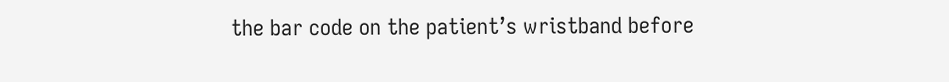the bar code on the patient’s wristband before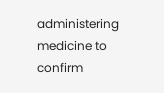administering medicine to confirm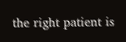the right patient is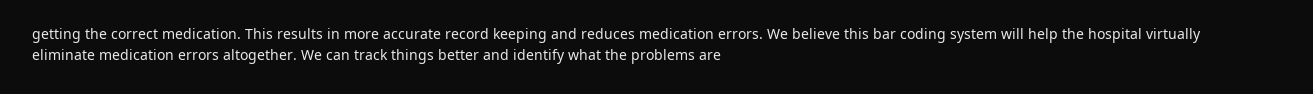getting the correct medication. This results in more accurate record keeping and reduces medication errors. We believe this bar coding system will help the hospital virtually eliminate medication errors altogether. We can track things better and identify what the problems are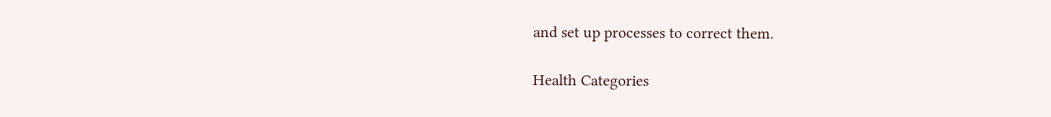and set up processes to correct them.

Health Categories